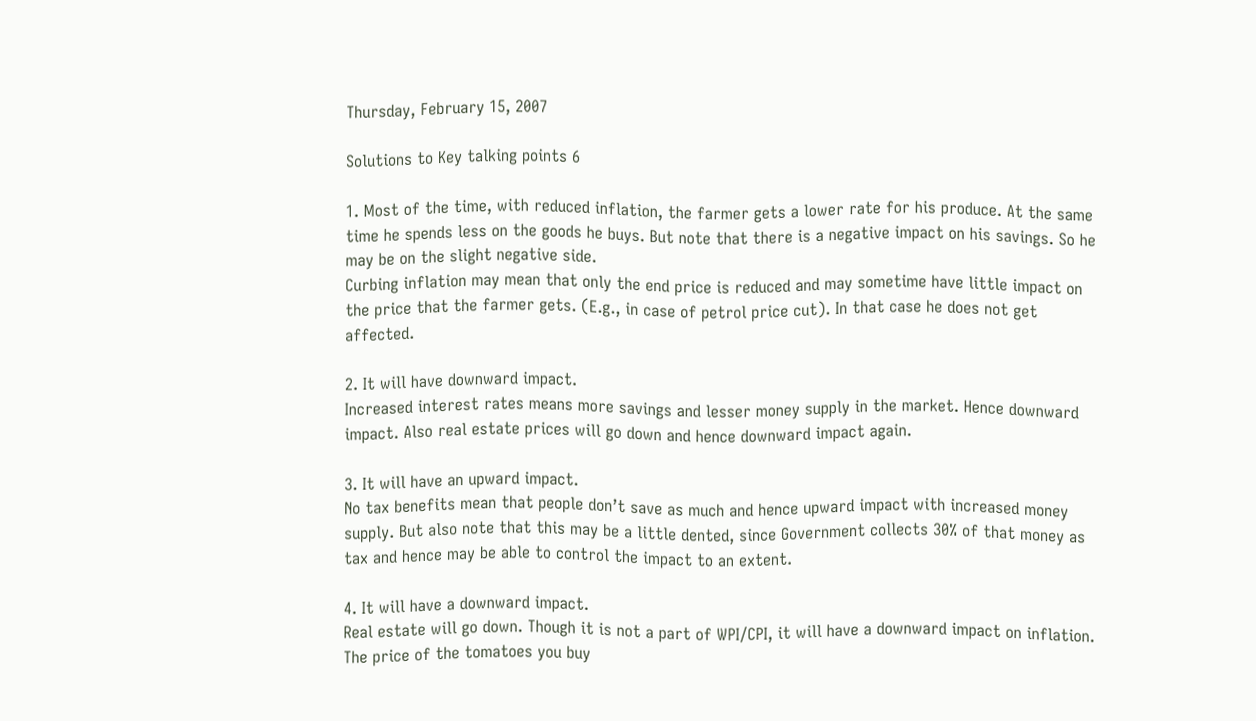Thursday, February 15, 2007

Solutions to Key talking points 6

1. Most of the time, with reduced inflation, the farmer gets a lower rate for his produce. At the same time he spends less on the goods he buys. But note that there is a negative impact on his savings. So he may be on the slight negative side.
Curbing inflation may mean that only the end price is reduced and may sometime have little impact on the price that the farmer gets. (E.g., in case of petrol price cut). In that case he does not get affected.

2. It will have downward impact.
Increased interest rates means more savings and lesser money supply in the market. Hence downward impact. Also real estate prices will go down and hence downward impact again.

3. It will have an upward impact.
No tax benefits mean that people don’t save as much and hence upward impact with increased money supply. But also note that this may be a little dented, since Government collects 30% of that money as tax and hence may be able to control the impact to an extent.

4. It will have a downward impact.
Real estate will go down. Though it is not a part of WPI/CPI, it will have a downward impact on inflation. The price of the tomatoes you buy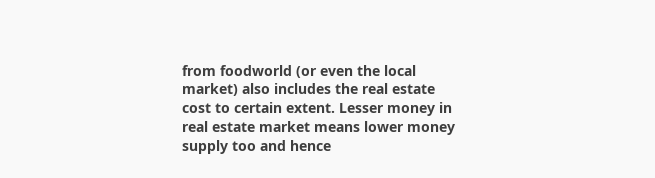from foodworld (or even the local market) also includes the real estate cost to certain extent. Lesser money in real estate market means lower money supply too and hence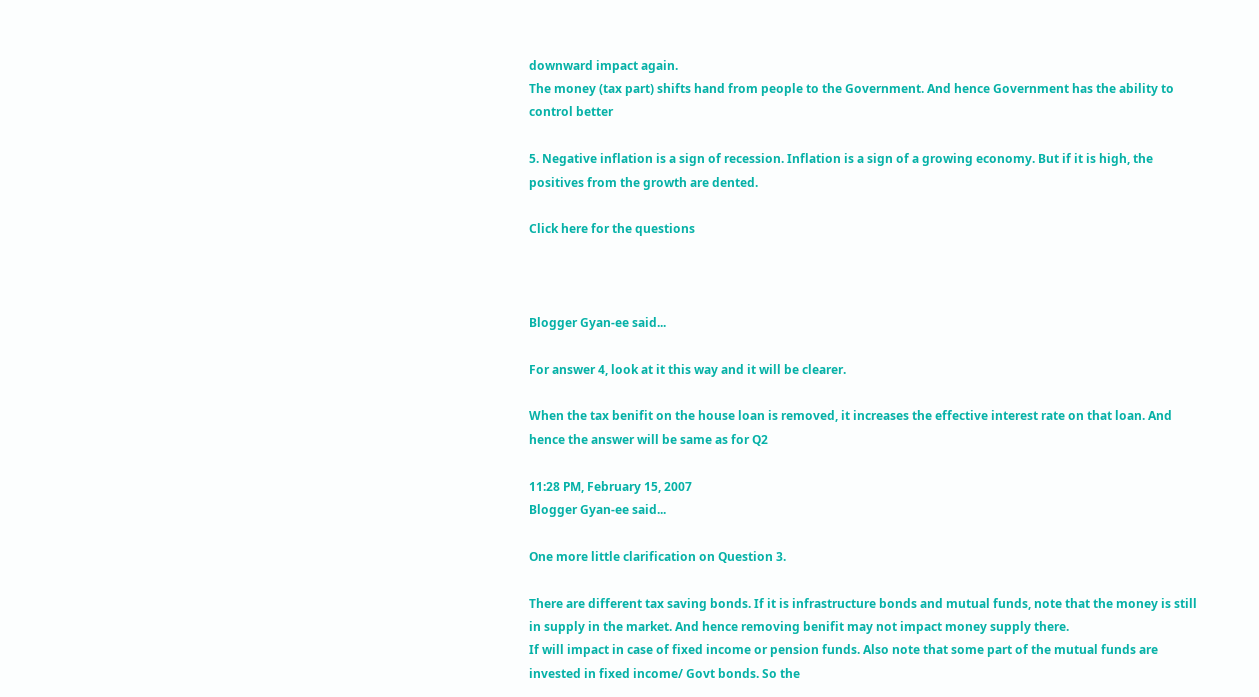downward impact again.
The money (tax part) shifts hand from people to the Government. And hence Government has the ability to control better

5. Negative inflation is a sign of recession. Inflation is a sign of a growing economy. But if it is high, the positives from the growth are dented.

Click here for the questions



Blogger Gyan-ee said...

For answer 4, look at it this way and it will be clearer.

When the tax benifit on the house loan is removed, it increases the effective interest rate on that loan. And hence the answer will be same as for Q2

11:28 PM, February 15, 2007
Blogger Gyan-ee said...

One more little clarification on Question 3.

There are different tax saving bonds. If it is infrastructure bonds and mutual funds, note that the money is still in supply in the market. And hence removing benifit may not impact money supply there.
If will impact in case of fixed income or pension funds. Also note that some part of the mutual funds are invested in fixed income/ Govt bonds. So the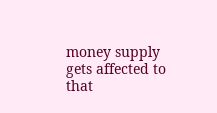money supply gets affected to that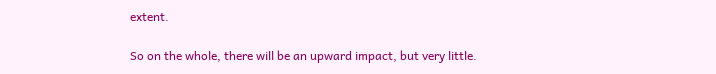extent.

So on the whole, there will be an upward impact, but very little.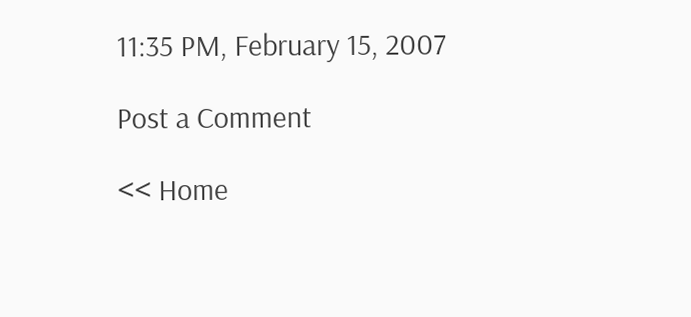11:35 PM, February 15, 2007

Post a Comment

<< Home